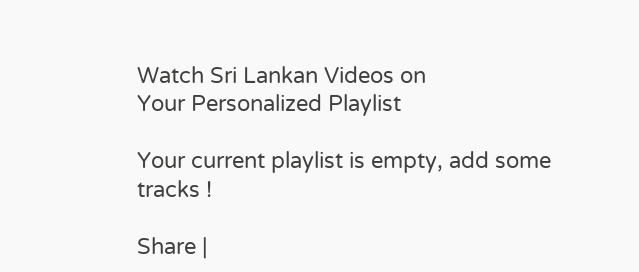Watch Sri Lankan Videos on
Your Personalized Playlist

Your current playlist is empty, add some tracks !

Share |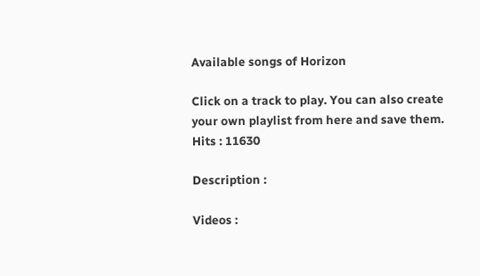Available songs of Horizon

Click on a track to play. You can also create your own playlist from here and save them.
Hits : 11630

Description :

Videos :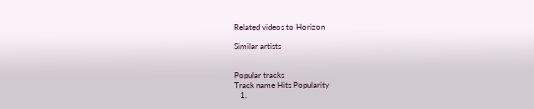Related videos to Horizon

Similar artists


Popular tracks
Track name Hits Popularity
   1.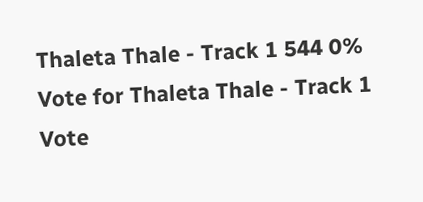Thaleta Thale - Track 1 544 0% Vote for Thaleta Thale - Track 1 Vote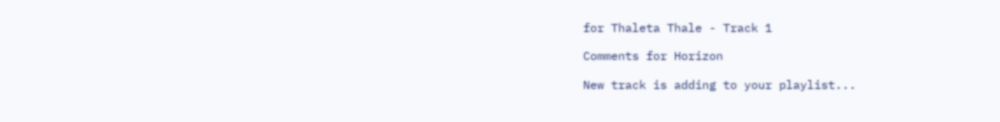for Thaleta Thale - Track 1

Comments for Horizon

New track is adding to your playlist...